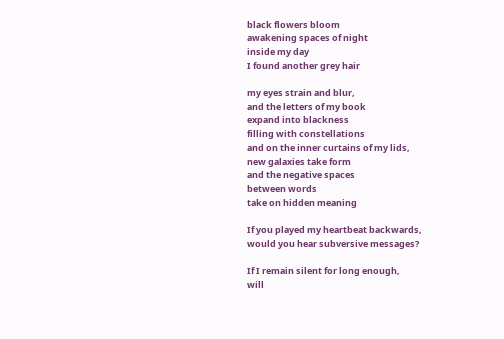black flowers bloom
awakening spaces of night
inside my day
I found another grey hair

my eyes strain and blur,
and the letters of my book
expand into blackness
filling with constellations
and on the inner curtains of my lids,
new galaxies take form
and the negative spaces
between words
take on hidden meaning

If you played my heartbeat backwards,
would you hear subversive messages?

If I remain silent for long enough,
will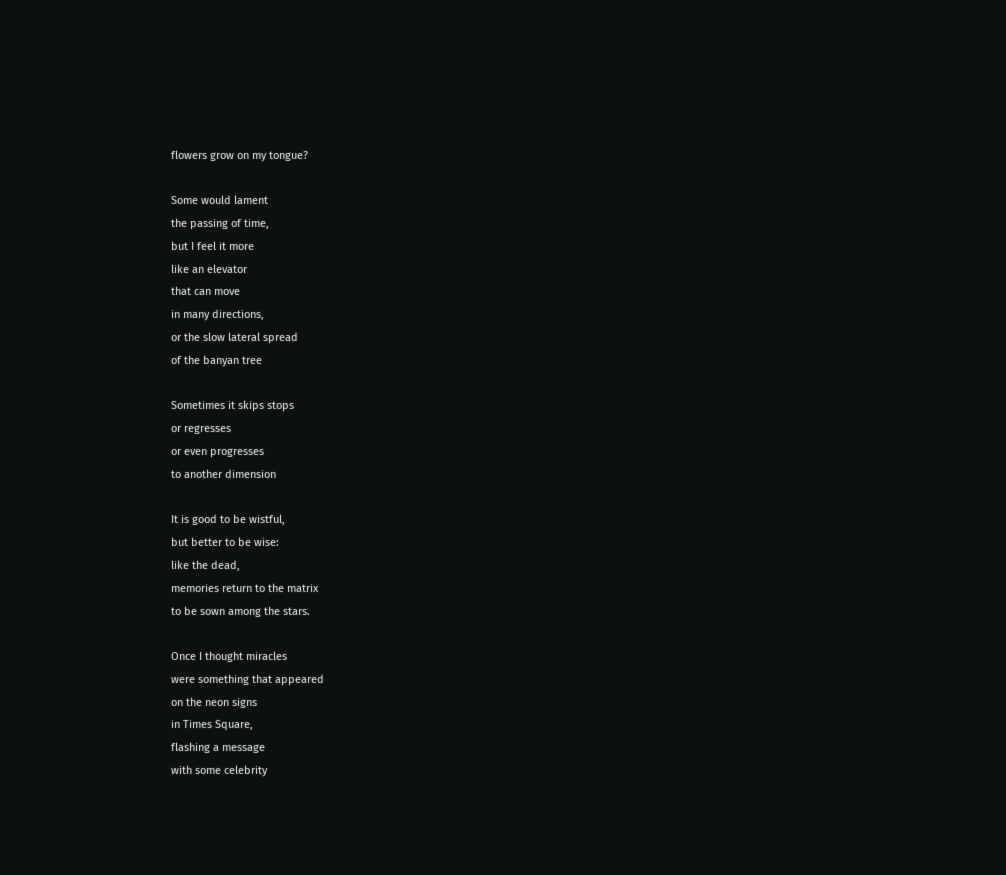flowers grow on my tongue?

Some would lament
the passing of time,
but I feel it more
like an elevator
that can move
in many directions,
or the slow lateral spread
of the banyan tree

Sometimes it skips stops
or regresses
or even progresses
to another dimension

It is good to be wistful,
but better to be wise:
like the dead,
memories return to the matrix
to be sown among the stars.

Once I thought miracles
were something that appeared
on the neon signs
in Times Square,
flashing a message
with some celebrity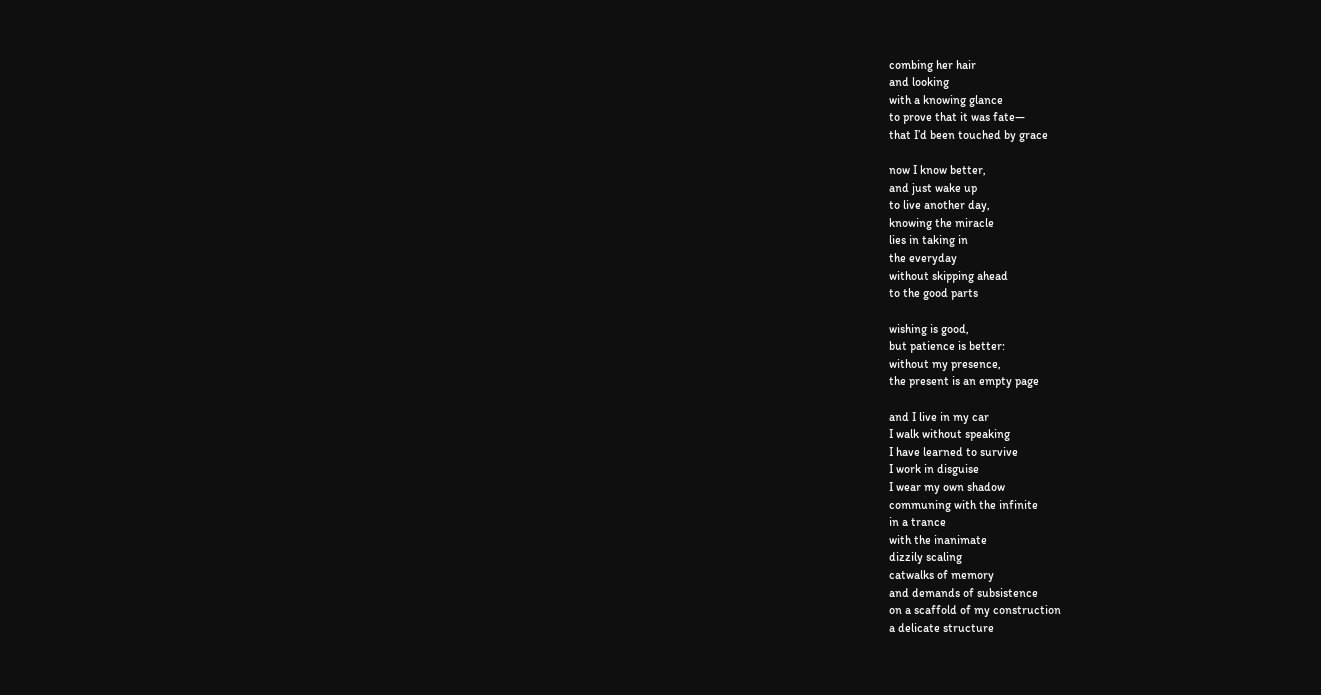combing her hair
and looking
with a knowing glance
to prove that it was fate—
that I’d been touched by grace

now I know better,
and just wake up
to live another day,
knowing the miracle
lies in taking in
the everyday
without skipping ahead
to the good parts

wishing is good,
but patience is better:
without my presence,
the present is an empty page

and I live in my car
I walk without speaking
I have learned to survive
I work in disguise
I wear my own shadow
communing with the infinite
in a trance
with the inanimate
dizzily scaling
catwalks of memory
and demands of subsistence
on a scaffold of my construction
a delicate structure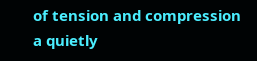of tension and compression
a quietly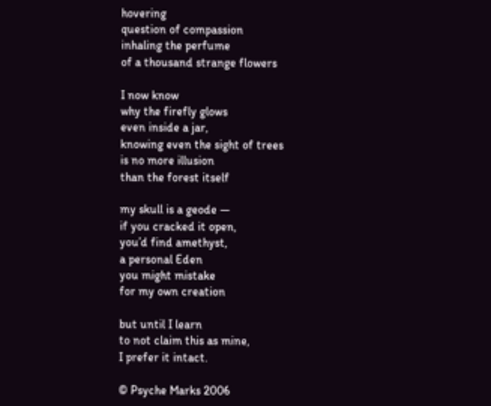hovering
question of compassion
inhaling the perfume
of a thousand strange flowers

I now know
why the firefly glows
even inside a jar,
knowing even the sight of trees
is no more illusion
than the forest itself

my skull is a geode —
if you cracked it open,
you’d find amethyst,
a personal Eden
you might mistake
for my own creation

but until I learn
to not claim this as mine,
I prefer it intact.

© Psyche Marks 2006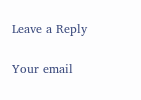Leave a Reply

Your email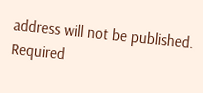address will not be published. Required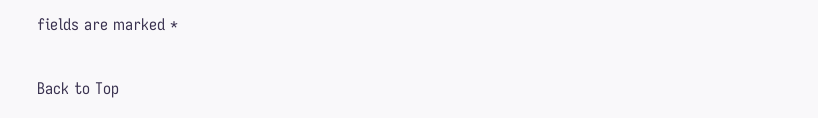fields are marked *

Back to Top